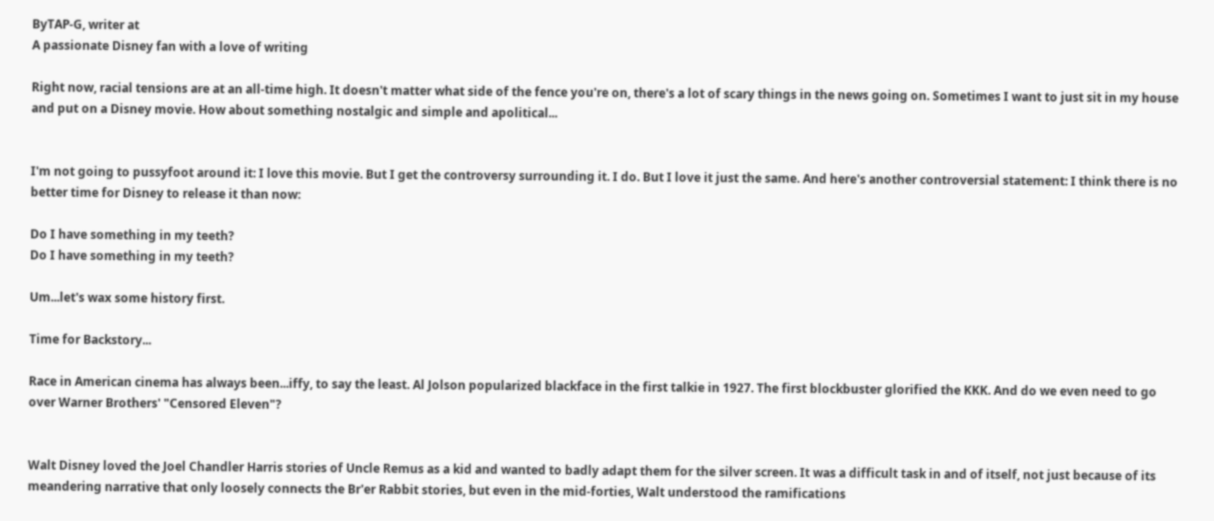ByTAP-G, writer at
A passionate Disney fan with a love of writing

Right now, racial tensions are at an all-time high. It doesn't matter what side of the fence you're on, there's a lot of scary things in the news going on. Sometimes I want to just sit in my house and put on a Disney movie. How about something nostalgic and simple and apolitical...


I'm not going to pussyfoot around it: I love this movie. But I get the controversy surrounding it. I do. But I love it just the same. And here's another controversial statement: I think there is no better time for Disney to release it than now:

Do I have something in my teeth?
Do I have something in my teeth?

Um...let's wax some history first.

Time for Backstory...

Race in American cinema has always been...iffy, to say the least. Al Jolson popularized blackface in the first talkie in 1927. The first blockbuster glorified the KKK. And do we even need to go over Warner Brothers' "Censored Eleven"?


Walt Disney loved the Joel Chandler Harris stories of Uncle Remus as a kid and wanted to badly adapt them for the silver screen. It was a difficult task in and of itself, not just because of its meandering narrative that only loosely connects the Br'er Rabbit stories, but even in the mid-forties, Walt understood the ramifications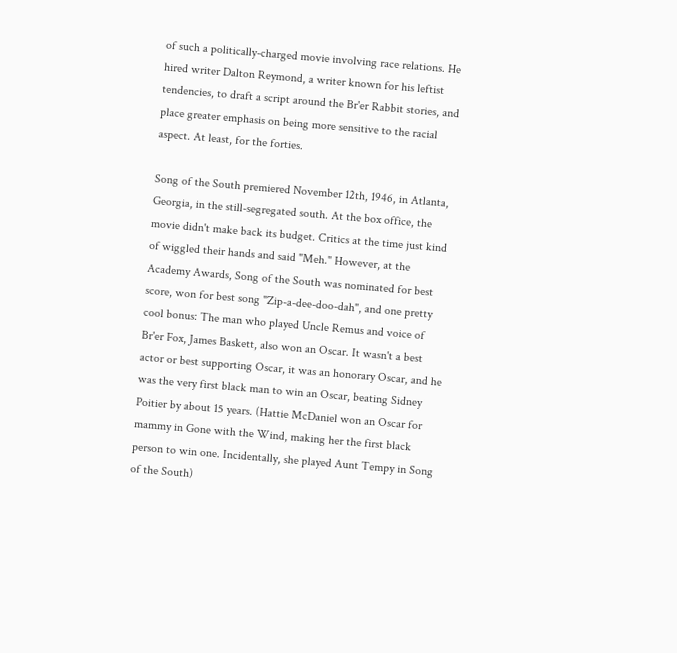of such a politically-charged movie involving race relations. He hired writer Dalton Reymond, a writer known for his leftist tendencies, to draft a script around the Br'er Rabbit stories, and place greater emphasis on being more sensitive to the racial aspect. At least, for the forties.

Song of the South premiered November 12th, 1946, in Atlanta, Georgia, in the still-segregated south. At the box office, the movie didn't make back its budget. Critics at the time just kind of wiggled their hands and said "Meh." However, at the Academy Awards, Song of the South was nominated for best score, won for best song "Zip-a-dee-doo-dah", and one pretty cool bonus: The man who played Uncle Remus and voice of Br'er Fox, James Baskett, also won an Oscar. It wasn't a best actor or best supporting Oscar, it was an honorary Oscar, and he was the very first black man to win an Oscar, beating Sidney Poitier by about 15 years. (Hattie McDaniel won an Oscar for mammy in Gone with the Wind, making her the first black person to win one. Incidentally, she played Aunt Tempy in Song of the South)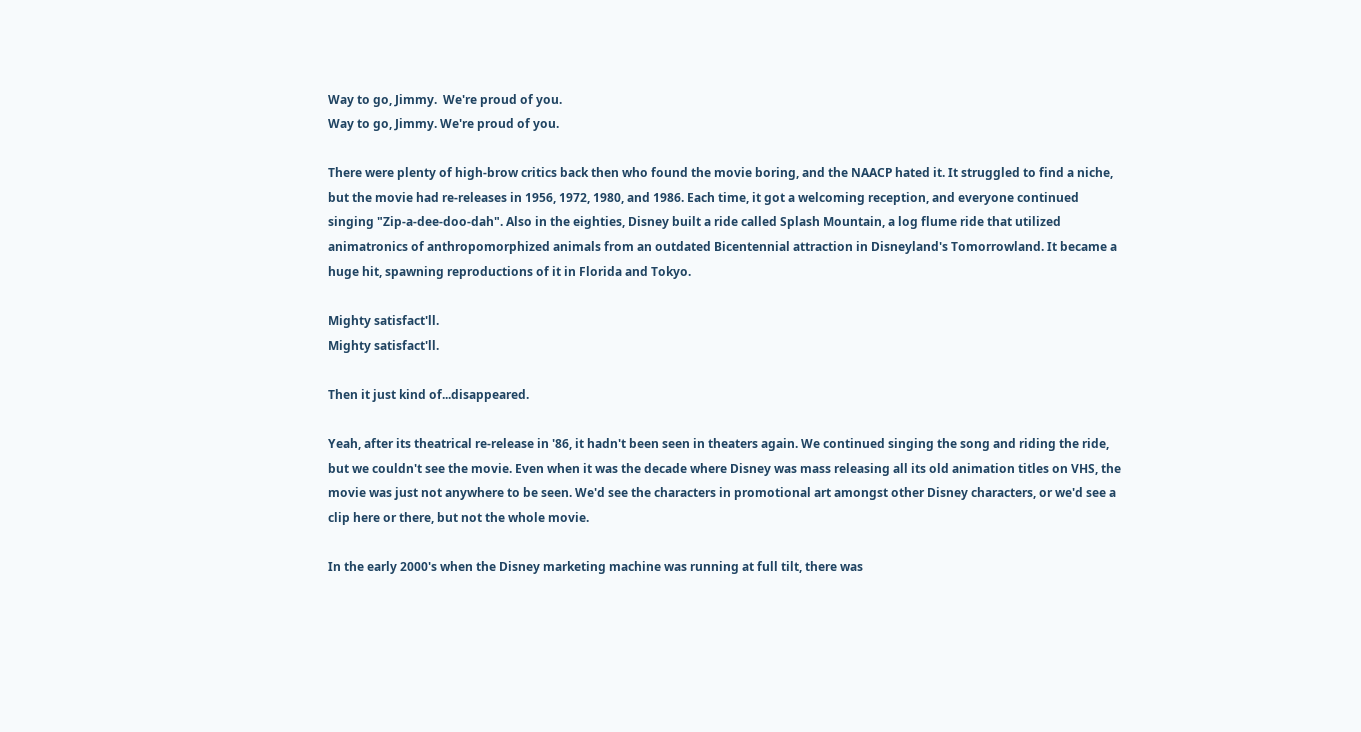Way to go, Jimmy.  We're proud of you.
Way to go, Jimmy. We're proud of you.

There were plenty of high-brow critics back then who found the movie boring, and the NAACP hated it. It struggled to find a niche, but the movie had re-releases in 1956, 1972, 1980, and 1986. Each time, it got a welcoming reception, and everyone continued singing "Zip-a-dee-doo-dah". Also in the eighties, Disney built a ride called Splash Mountain, a log flume ride that utilized animatronics of anthropomorphized animals from an outdated Bicentennial attraction in Disneyland's Tomorrowland. It became a huge hit, spawning reproductions of it in Florida and Tokyo.

Mighty satisfact'll.
Mighty satisfact'll.

Then it just kind of...disappeared.

Yeah, after its theatrical re-release in '86, it hadn't been seen in theaters again. We continued singing the song and riding the ride, but we couldn't see the movie. Even when it was the decade where Disney was mass releasing all its old animation titles on VHS, the movie was just not anywhere to be seen. We'd see the characters in promotional art amongst other Disney characters, or we'd see a clip here or there, but not the whole movie.

In the early 2000's when the Disney marketing machine was running at full tilt, there was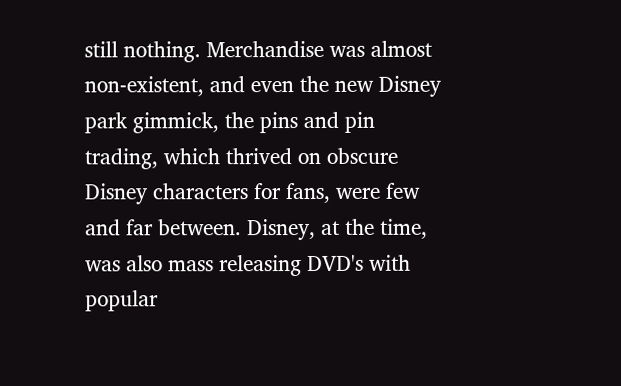still nothing. Merchandise was almost non-existent, and even the new Disney park gimmick, the pins and pin trading, which thrived on obscure Disney characters for fans, were few and far between. Disney, at the time, was also mass releasing DVD's with popular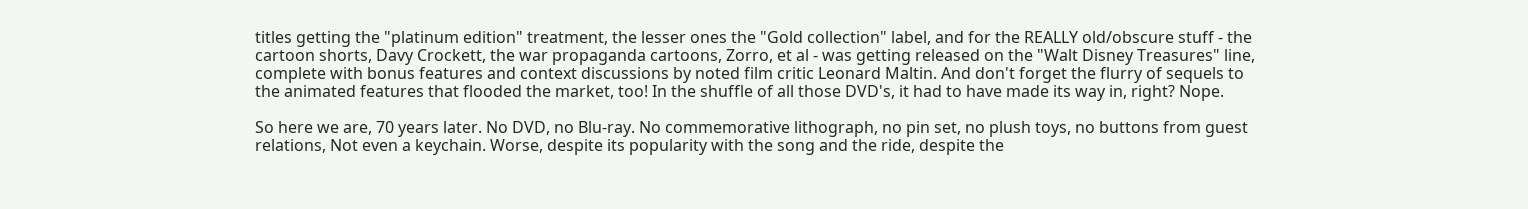titles getting the "platinum edition" treatment, the lesser ones the "Gold collection" label, and for the REALLY old/obscure stuff - the cartoon shorts, Davy Crockett, the war propaganda cartoons, Zorro, et al - was getting released on the "Walt Disney Treasures" line, complete with bonus features and context discussions by noted film critic Leonard Maltin. And don't forget the flurry of sequels to the animated features that flooded the market, too! In the shuffle of all those DVD's, it had to have made its way in, right? Nope.

So here we are, 70 years later. No DVD, no Blu-ray. No commemorative lithograph, no pin set, no plush toys, no buttons from guest relations, Not even a keychain. Worse, despite its popularity with the song and the ride, despite the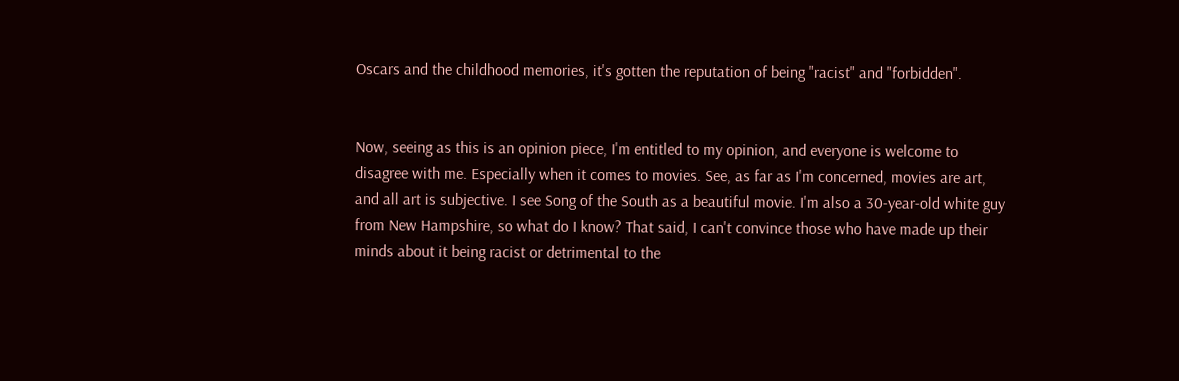Oscars and the childhood memories, it's gotten the reputation of being "racist" and "forbidden".


Now, seeing as this is an opinion piece, I'm entitled to my opinion, and everyone is welcome to disagree with me. Especially when it comes to movies. See, as far as I'm concerned, movies are art, and all art is subjective. I see Song of the South as a beautiful movie. I'm also a 30-year-old white guy from New Hampshire, so what do I know? That said, I can't convince those who have made up their minds about it being racist or detrimental to the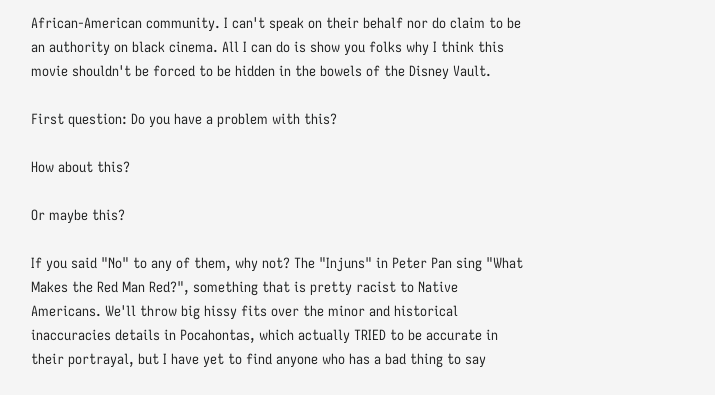African-American community. I can't speak on their behalf nor do claim to be an authority on black cinema. All I can do is show you folks why I think this movie shouldn't be forced to be hidden in the bowels of the Disney Vault.

First question: Do you have a problem with this?

How about this?

Or maybe this?

If you said "No" to any of them, why not? The "Injuns" in Peter Pan sing "What Makes the Red Man Red?", something that is pretty racist to Native Americans. We'll throw big hissy fits over the minor and historical inaccuracies details in Pocahontas, which actually TRIED to be accurate in their portrayal, but I have yet to find anyone who has a bad thing to say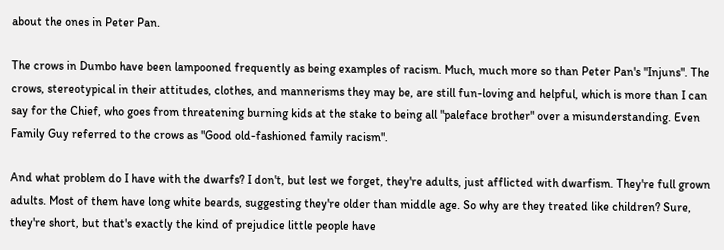about the ones in Peter Pan.

The crows in Dumbo have been lampooned frequently as being examples of racism. Much, much more so than Peter Pan's "Injuns". The crows, stereotypical in their attitudes, clothes, and mannerisms they may be, are still fun-loving and helpful, which is more than I can say for the Chief, who goes from threatening burning kids at the stake to being all "paleface brother" over a misunderstanding. Even Family Guy referred to the crows as "Good old-fashioned family racism".

And what problem do I have with the dwarfs? I don't, but lest we forget, they're adults, just afflicted with dwarfism. They're full grown adults. Most of them have long white beards, suggesting they're older than middle age. So why are they treated like children? Sure, they're short, but that's exactly the kind of prejudice little people have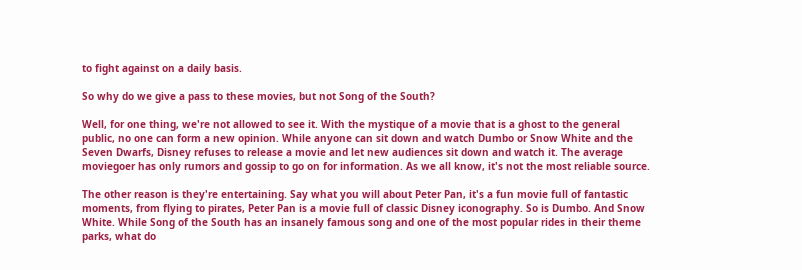to fight against on a daily basis.

So why do we give a pass to these movies, but not Song of the South?

Well, for one thing, we're not allowed to see it. With the mystique of a movie that is a ghost to the general public, no one can form a new opinion. While anyone can sit down and watch Dumbo or Snow White and the Seven Dwarfs, Disney refuses to release a movie and let new audiences sit down and watch it. The average moviegoer has only rumors and gossip to go on for information. As we all know, it's not the most reliable source.

The other reason is they're entertaining. Say what you will about Peter Pan, it's a fun movie full of fantastic moments, from flying to pirates, Peter Pan is a movie full of classic Disney iconography. So is Dumbo. And Snow White. While Song of the South has an insanely famous song and one of the most popular rides in their theme parks, what do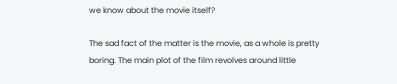we know about the movie itself?

The sad fact of the matter is the movie, as a whole is pretty boring. The main plot of the film revolves around little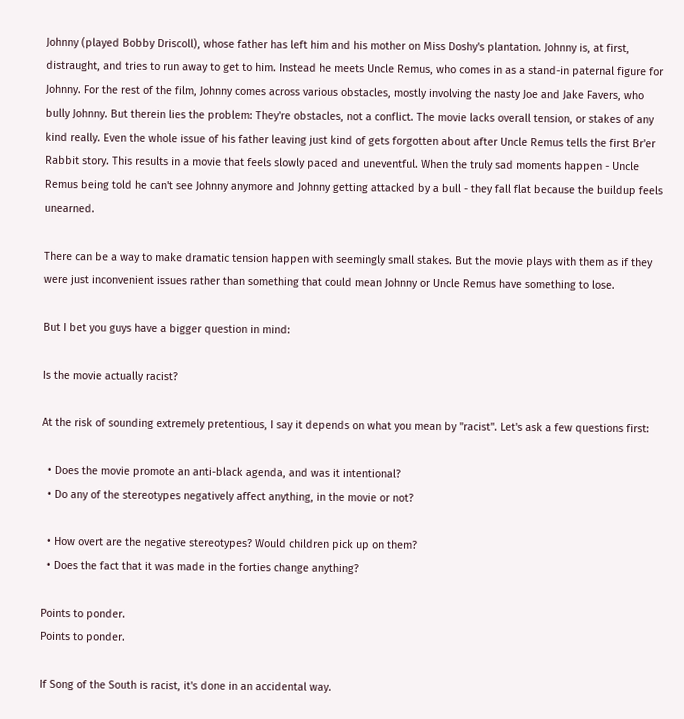Johnny (played Bobby Driscoll), whose father has left him and his mother on Miss Doshy's plantation. Johnny is, at first, distraught, and tries to run away to get to him. Instead he meets Uncle Remus, who comes in as a stand-in paternal figure for Johnny. For the rest of the film, Johnny comes across various obstacles, mostly involving the nasty Joe and Jake Favers, who bully Johnny. But therein lies the problem: They're obstacles, not a conflict. The movie lacks overall tension, or stakes of any kind really. Even the whole issue of his father leaving just kind of gets forgotten about after Uncle Remus tells the first Br'er Rabbit story. This results in a movie that feels slowly paced and uneventful. When the truly sad moments happen - Uncle Remus being told he can't see Johnny anymore and Johnny getting attacked by a bull - they fall flat because the buildup feels unearned.

There can be a way to make dramatic tension happen with seemingly small stakes. But the movie plays with them as if they were just inconvenient issues rather than something that could mean Johnny or Uncle Remus have something to lose.

But I bet you guys have a bigger question in mind:

Is the movie actually racist?

At the risk of sounding extremely pretentious, I say it depends on what you mean by "racist". Let's ask a few questions first:

  • Does the movie promote an anti-black agenda, and was it intentional?
  • Do any of the stereotypes negatively affect anything, in the movie or not?

  • How overt are the negative stereotypes? Would children pick up on them?
  • Does the fact that it was made in the forties change anything?

Points to ponder.
Points to ponder.

If Song of the South is racist, it's done in an accidental way.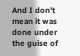And I don't mean it was done under the guise of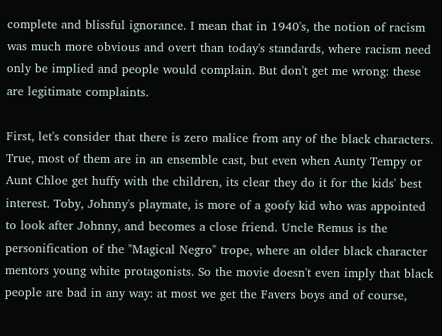complete and blissful ignorance. I mean that in 1940's, the notion of racism was much more obvious and overt than today's standards, where racism need only be implied and people would complain. But don't get me wrong: these are legitimate complaints.

First, let's consider that there is zero malice from any of the black characters. True, most of them are in an ensemble cast, but even when Aunty Tempy or Aunt Chloe get huffy with the children, its clear they do it for the kids' best interest. Toby, Johnny's playmate, is more of a goofy kid who was appointed to look after Johnny, and becomes a close friend. Uncle Remus is the personification of the "Magical Negro" trope, where an older black character mentors young white protagonists. So the movie doesn't even imply that black people are bad in any way: at most we get the Favers boys and of course,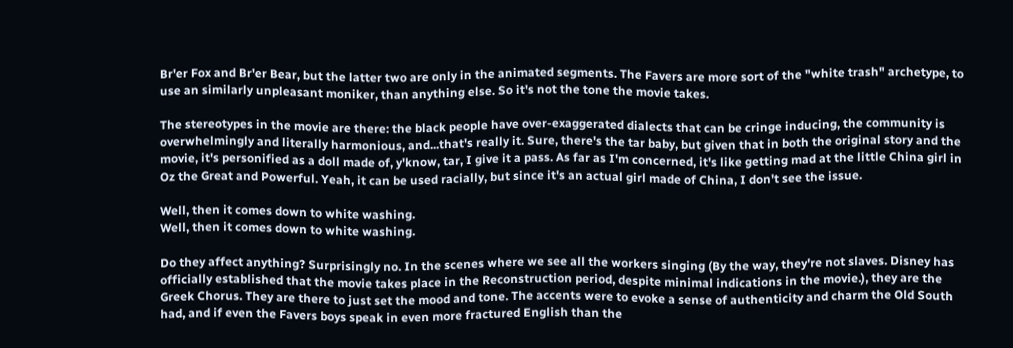Br'er Fox and Br'er Bear, but the latter two are only in the animated segments. The Favers are more sort of the "white trash" archetype, to use an similarly unpleasant moniker, than anything else. So it's not the tone the movie takes.

The stereotypes in the movie are there: the black people have over-exaggerated dialects that can be cringe inducing, the community is overwhelmingly and literally harmonious, and...that's really it. Sure, there's the tar baby, but given that in both the original story and the movie, it's personified as a doll made of, y'know, tar, I give it a pass. As far as I'm concerned, it's like getting mad at the little China girl in Oz the Great and Powerful. Yeah, it can be used racially, but since it's an actual girl made of China, I don't see the issue.

Well, then it comes down to white washing.
Well, then it comes down to white washing.

Do they affect anything? Surprisingly no. In the scenes where we see all the workers singing (By the way, they're not slaves. Disney has officially established that the movie takes place in the Reconstruction period, despite minimal indications in the movie.), they are the Greek Chorus. They are there to just set the mood and tone. The accents were to evoke a sense of authenticity and charm the Old South had, and if even the Favers boys speak in even more fractured English than the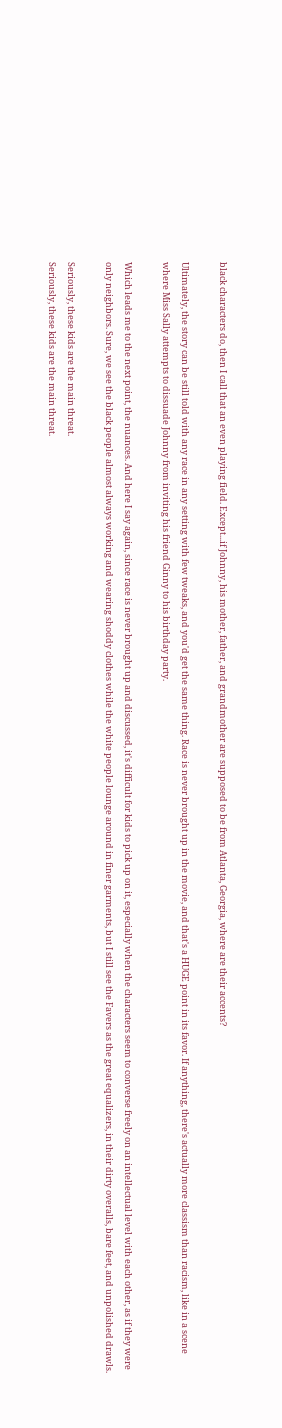black characters do, then I call that an even playing field. Except...if Johnny, his mother, father, and grandmother are supposed to be from Atlanta, Georgia, where are their accents?

Ultimately, the story can be still told with any race in any setting with few tweaks, and you'd get the same thing. Race is never brought up in the movie, and that's a HUGE point in its favor. If anything, there's actually more classism than racism, like in a scene where Miss Sally attempts to dissuade Johnny from inviting his friend Ginny to his birthday party.

Which leads me to the next point, the nuances. And here I say again, since race is never brought up and discussed, it's difficult for kids to pick up on it, especially when the characters seem to converse freely on an intellectual level with each other, as if they were only neighbors. Sure, we see the black people almost always working and wearing shoddy clothes while the white people lounge around in finer garments, but I still see the Favers as the great equalizers, in their dirty overalls, bare feet, and unpolished drawls.

Seriously, these kids are the main threat.
Seriously, these kids are the main threat.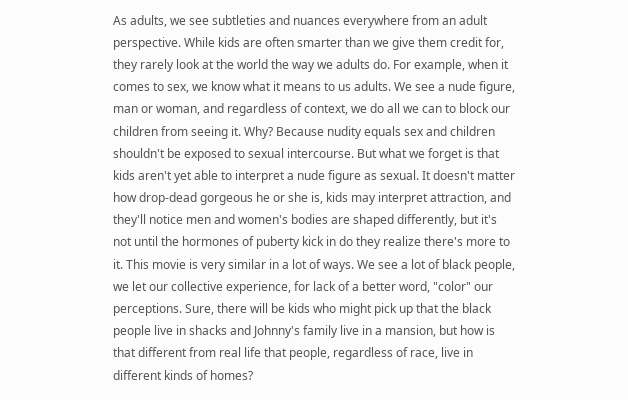As adults, we see subtleties and nuances everywhere from an adult perspective. While kids are often smarter than we give them credit for, they rarely look at the world the way we adults do. For example, when it comes to sex, we know what it means to us adults. We see a nude figure, man or woman, and regardless of context, we do all we can to block our children from seeing it. Why? Because nudity equals sex and children shouldn't be exposed to sexual intercourse. But what we forget is that kids aren't yet able to interpret a nude figure as sexual. It doesn't matter how drop-dead gorgeous he or she is, kids may interpret attraction, and they'll notice men and women's bodies are shaped differently, but it's not until the hormones of puberty kick in do they realize there's more to it. This movie is very similar in a lot of ways. We see a lot of black people, we let our collective experience, for lack of a better word, "color" our perceptions. Sure, there will be kids who might pick up that the black people live in shacks and Johnny's family live in a mansion, but how is that different from real life that people, regardless of race, live in different kinds of homes?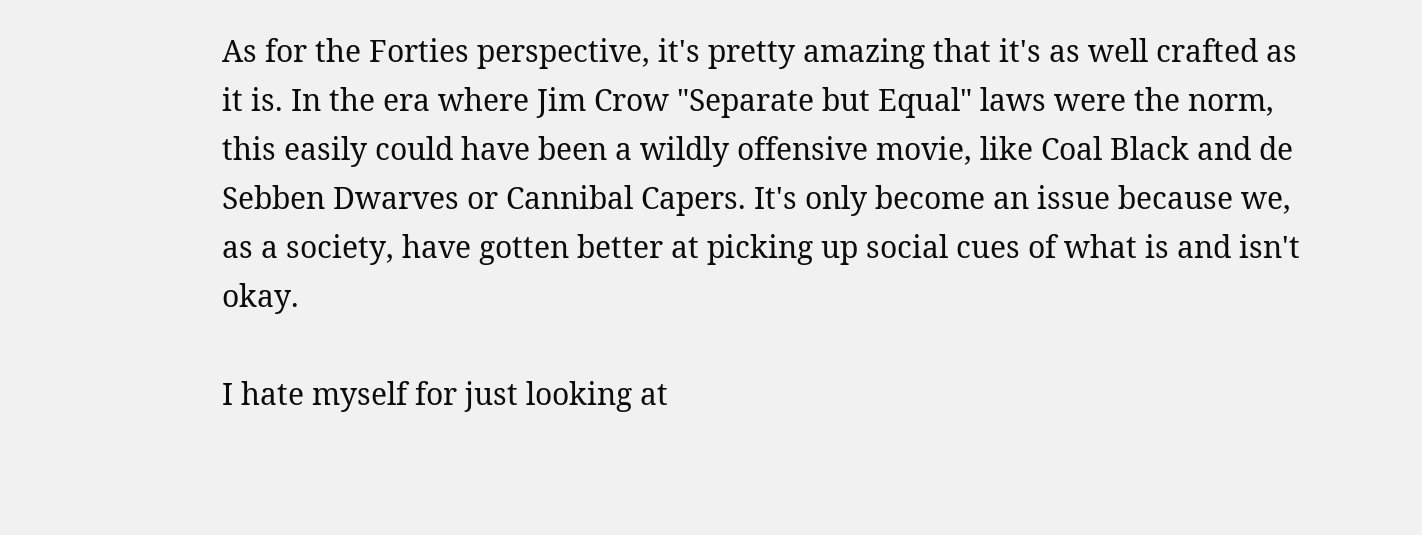As for the Forties perspective, it's pretty amazing that it's as well crafted as it is. In the era where Jim Crow "Separate but Equal" laws were the norm, this easily could have been a wildly offensive movie, like Coal Black and de Sebben Dwarves or Cannibal Capers. It's only become an issue because we, as a society, have gotten better at picking up social cues of what is and isn't okay.

I hate myself for just looking at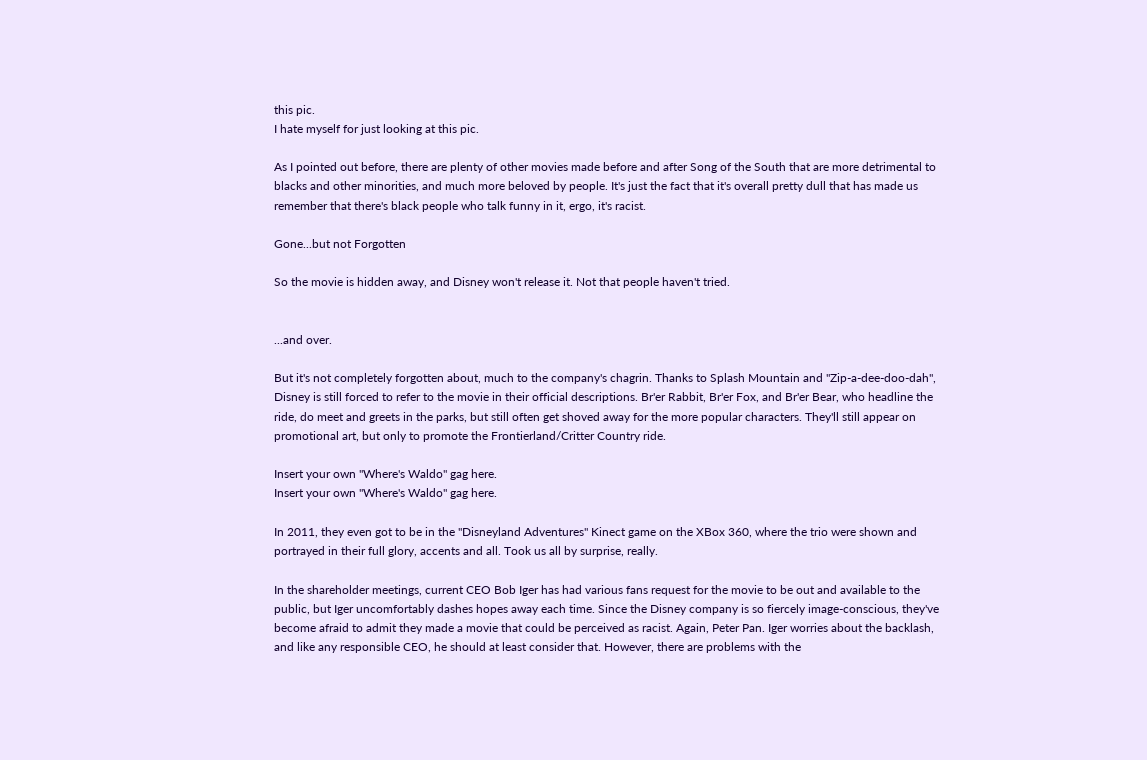this pic.
I hate myself for just looking at this pic.

As I pointed out before, there are plenty of other movies made before and after Song of the South that are more detrimental to blacks and other minorities, and much more beloved by people. It's just the fact that it's overall pretty dull that has made us remember that there's black people who talk funny in it, ergo, it's racist.

Gone...but not Forgotten

So the movie is hidden away, and Disney won't release it. Not that people haven't tried.


...and over.

But it's not completely forgotten about, much to the company's chagrin. Thanks to Splash Mountain and "Zip-a-dee-doo-dah", Disney is still forced to refer to the movie in their official descriptions. Br'er Rabbit, Br'er Fox, and Br'er Bear, who headline the ride, do meet and greets in the parks, but still often get shoved away for the more popular characters. They'll still appear on promotional art, but only to promote the Frontierland/Critter Country ride.

Insert your own "Where's Waldo" gag here.
Insert your own "Where's Waldo" gag here.

In 2011, they even got to be in the "Disneyland Adventures" Kinect game on the XBox 360, where the trio were shown and portrayed in their full glory, accents and all. Took us all by surprise, really.

In the shareholder meetings, current CEO Bob Iger has had various fans request for the movie to be out and available to the public, but Iger uncomfortably dashes hopes away each time. Since the Disney company is so fiercely image-conscious, they've become afraid to admit they made a movie that could be perceived as racist. Again, Peter Pan. Iger worries about the backlash, and like any responsible CEO, he should at least consider that. However, there are problems with the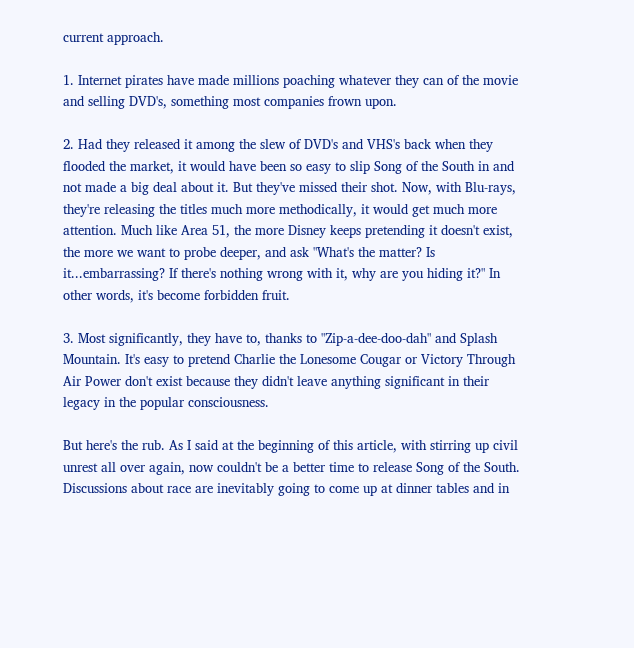current approach.

1. Internet pirates have made millions poaching whatever they can of the movie and selling DVD's, something most companies frown upon.

2. Had they released it among the slew of DVD's and VHS's back when they flooded the market, it would have been so easy to slip Song of the South in and not made a big deal about it. But they've missed their shot. Now, with Blu-rays, they're releasing the titles much more methodically, it would get much more attention. Much like Area 51, the more Disney keeps pretending it doesn't exist, the more we want to probe deeper, and ask "What's the matter? Is it...embarrassing? If there's nothing wrong with it, why are you hiding it?" In other words, it's become forbidden fruit.

3. Most significantly, they have to, thanks to "Zip-a-dee-doo-dah" and Splash Mountain. It's easy to pretend Charlie the Lonesome Cougar or Victory Through Air Power don't exist because they didn't leave anything significant in their legacy in the popular consciousness.

But here's the rub. As I said at the beginning of this article, with stirring up civil unrest all over again, now couldn't be a better time to release Song of the South. Discussions about race are inevitably going to come up at dinner tables and in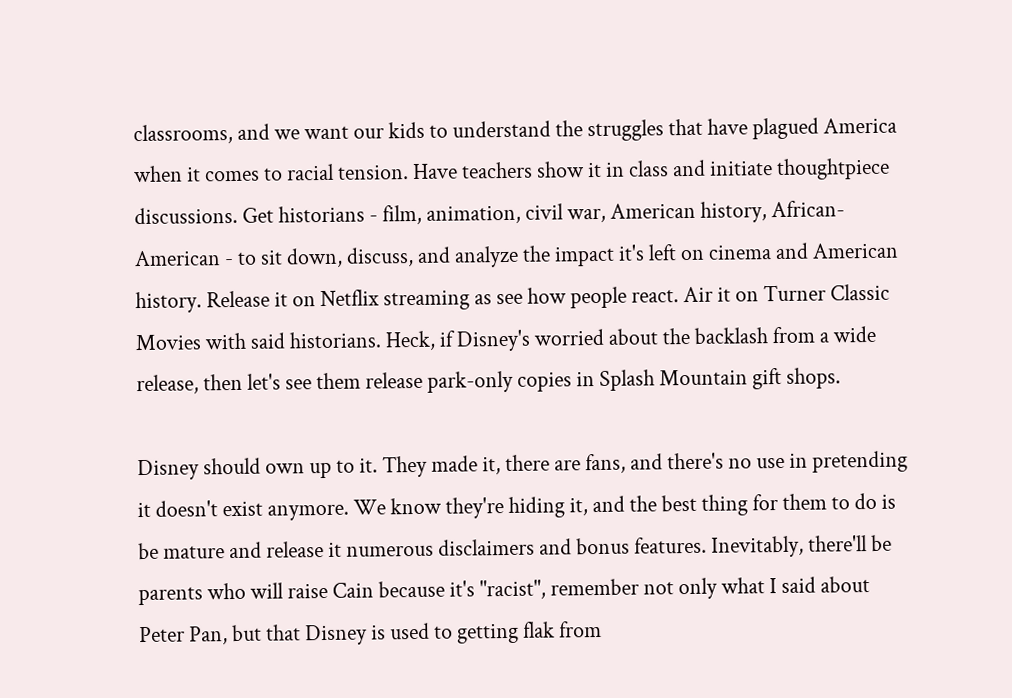classrooms, and we want our kids to understand the struggles that have plagued America when it comes to racial tension. Have teachers show it in class and initiate thoughtpiece discussions. Get historians - film, animation, civil war, American history, African-American - to sit down, discuss, and analyze the impact it's left on cinema and American history. Release it on Netflix streaming as see how people react. Air it on Turner Classic Movies with said historians. Heck, if Disney's worried about the backlash from a wide release, then let's see them release park-only copies in Splash Mountain gift shops.

Disney should own up to it. They made it, there are fans, and there's no use in pretending it doesn't exist anymore. We know they're hiding it, and the best thing for them to do is be mature and release it numerous disclaimers and bonus features. Inevitably, there'll be parents who will raise Cain because it's "racist", remember not only what I said about Peter Pan, but that Disney is used to getting flak from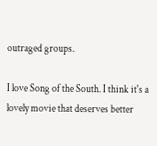outraged groups.

I love Song of the South. I think it's a lovely movie that deserves better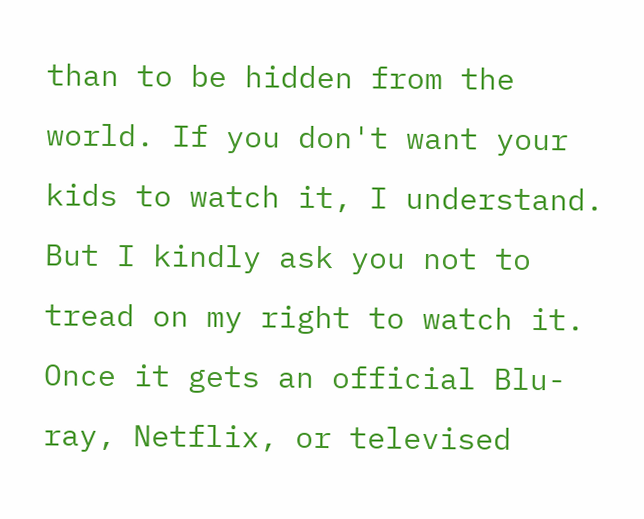than to be hidden from the world. If you don't want your kids to watch it, I understand. But I kindly ask you not to tread on my right to watch it. Once it gets an official Blu-ray, Netflix, or televised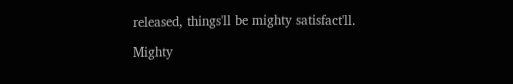released, things'll be mighty satisfact'll.

Mighty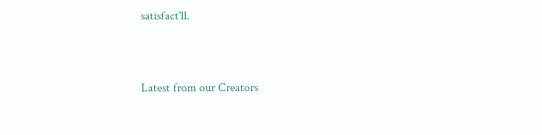satisfact'll.


Latest from our Creators